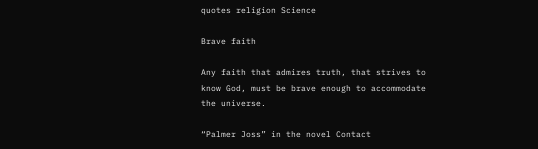quotes religion Science

Brave faith

Any faith that admires truth, that strives to know God, must be brave enough to accommodate the universe.

“Palmer Joss” in the novel Contact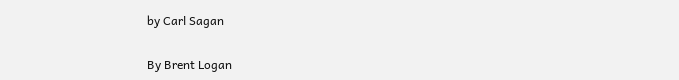by Carl Sagan

By Brent Logan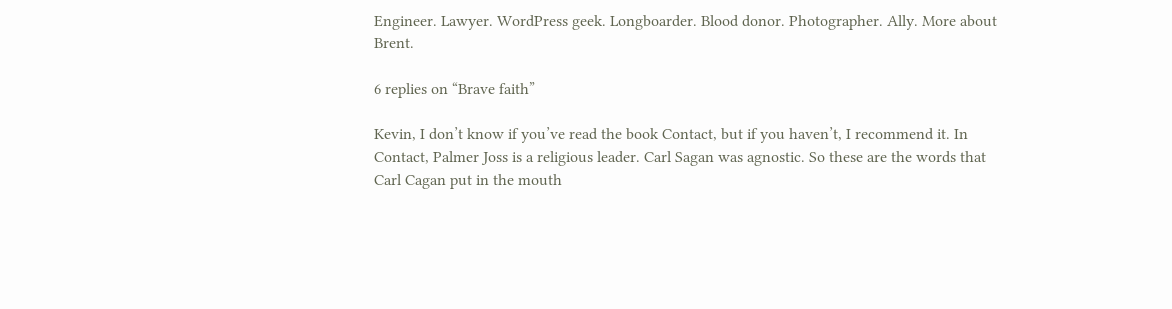Engineer. Lawyer. WordPress geek. Longboarder. Blood donor. Photographer. Ally. More about Brent.

6 replies on “Brave faith”

Kevin, I don’t know if you’ve read the book Contact, but if you haven’t, I recommend it. In Contact, Palmer Joss is a religious leader. Carl Sagan was agnostic. So these are the words that Carl Cagan put in the mouth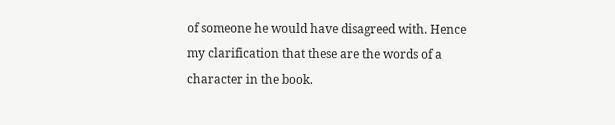of someone he would have disagreed with. Hence my clarification that these are the words of a character in the book.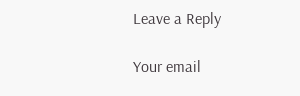Leave a Reply

Your email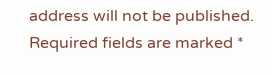address will not be published. Required fields are marked *